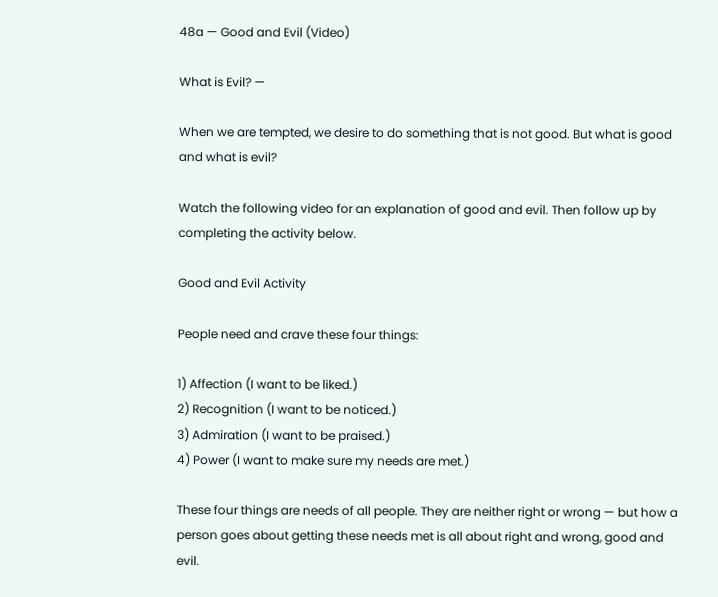48a — Good and Evil (Video)

What is Evil? —

When we are tempted, we desire to do something that is not good. But what is good and what is evil?

Watch the following video for an explanation of good and evil. Then follow up by completing the activity below.

Good and Evil Activity

People need and crave these four things:

1) Affection (I want to be liked.)
2) Recognition (I want to be noticed.)
3) Admiration (I want to be praised.)
4) Power (I want to make sure my needs are met.)

These four things are needs of all people. They are neither right or wrong — but how a person goes about getting these needs met is all about right and wrong, good and evil.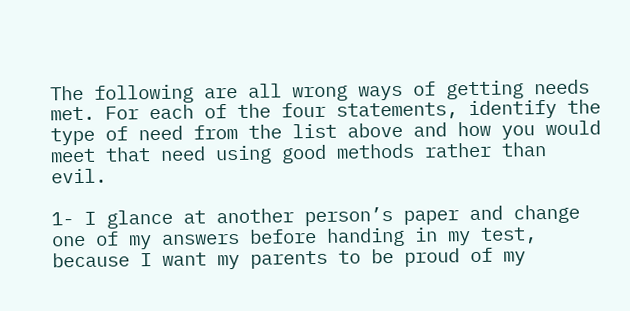The following are all wrong ways of getting needs met. For each of the four statements, identify the type of need from the list above and how you would meet that need using good methods rather than evil.

1- I glance at another person’s paper and change one of my answers before handing in my test, because I want my parents to be proud of my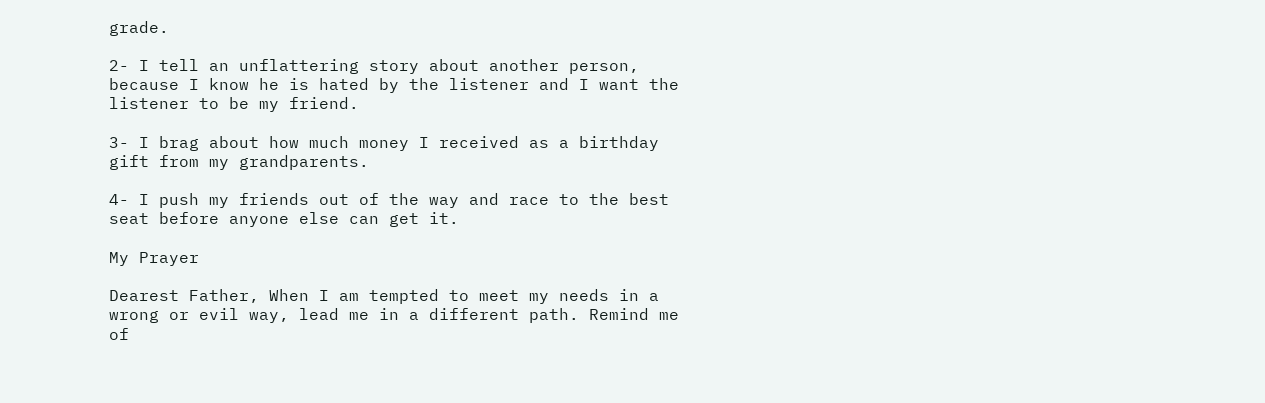grade.

2- I tell an unflattering story about another person, because I know he is hated by the listener and I want the listener to be my friend.

3- I brag about how much money I received as a birthday gift from my grandparents.

4- I push my friends out of the way and race to the best seat before anyone else can get it.

My Prayer

Dearest Father, When I am tempted to meet my needs in a wrong or evil way, lead me in a different path. Remind me of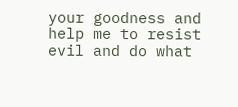your goodness and help me to resist evil and do what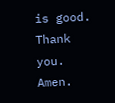is good. Thank you. Amen.